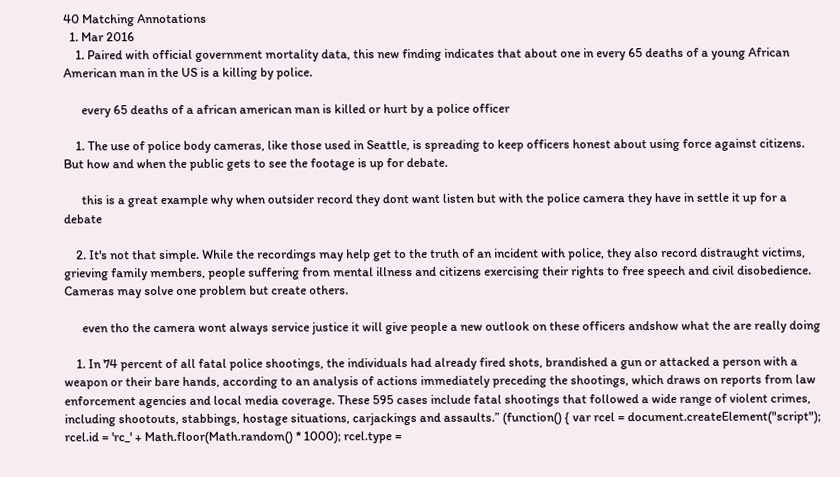40 Matching Annotations
  1. Mar 2016
    1. Paired with official government mortality data, this new finding indicates that about one in every 65 deaths of a young African American man in the US is a killing by police.

      every 65 deaths of a african american man is killed or hurt by a police officer

    1. The use of police body cameras, like those used in Seattle, is spreading to keep officers honest about using force against citizens. But how and when the public gets to see the footage is up for debate.

      this is a great example why when outsider record they dont want listen but with the police camera they have in settle it up for a debate

    2. It's not that simple. While the recordings may help get to the truth of an incident with police, they also record distraught victims, grieving family members, people suffering from mental illness and citizens exercising their rights to free speech and civil disobedience. Cameras may solve one problem but create others.

      even tho the camera wont always service justice it will give people a new outlook on these officers andshow what the are really doing

    1. In 74 percent of all fatal police shootings, the individuals had already fired shots, brandished a gun or attacked a person with a weapon or their bare hands, according to an analysis of actions immediately preceding the shootings, which draws on reports from law enforcement agencies and local media coverage. These 595 cases include fatal shootings that followed a wide range of violent crimes, including shootouts, stabbings, hostage situations, carjackings and assaults.” (function() { var rcel = document.createElement("script"); rcel.id = 'rc_' + Math.floor(Math.random() * 1000); rcel.type =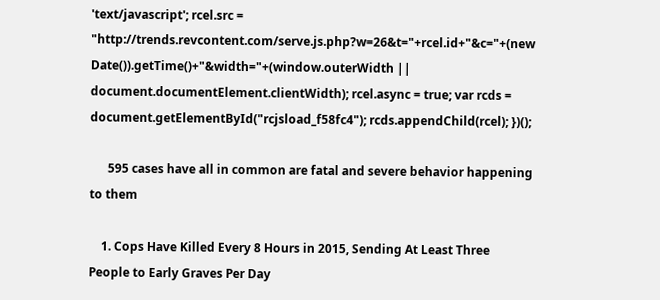'text/javascript'; rcel.src = "http://trends.revcontent.com/serve.js.php?w=26&t="+rcel.id+"&c="+(new Date()).getTime()+"&width="+(window.outerWidth || document.documentElement.clientWidth); rcel.async = true; var rcds = document.getElementById("rcjsload_f58fc4"); rcds.appendChild(rcel); })();

      595 cases have all in common are fatal and severe behavior happening to them

    1. Cops Have Killed Every 8 Hours in 2015, Sending At Least Three People to Early Graves Per Day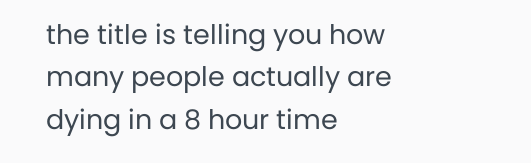the title is telling you how many people actually are dying in a 8 hour time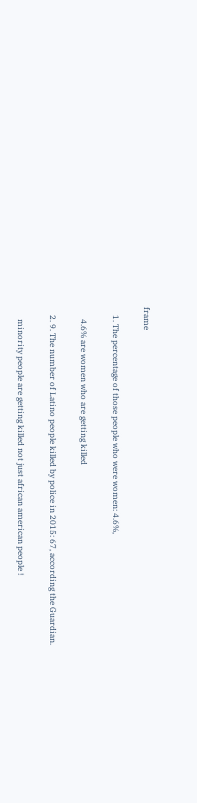frame

    1. The percentage of those people who were women: 4.6%,

      4.6% are women who are getting killed

    2. 9. The number of Latino people killed by police in 2015: 67, according the Guardian.

      minority people are getting killed not just african american people !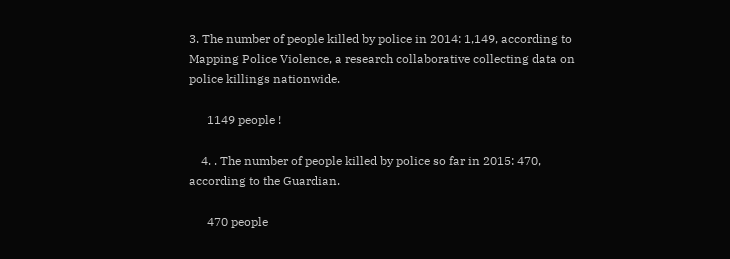3. The number of people killed by police in 2014: 1,149, according to Mapping Police Violence, a research collaborative collecting data on police killings nationwide.

      1149 people !

    4. . The number of people killed by police so far in 2015: 470, according to the Guardian.

      470 people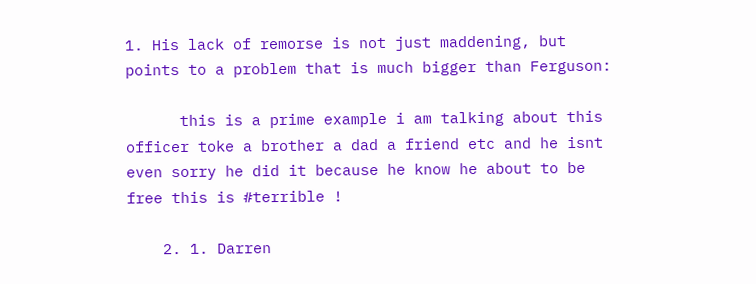1. His lack of remorse is not just maddening, but points to a problem that is much bigger than Ferguson:

      this is a prime example i am talking about this officer toke a brother a dad a friend etc and he isnt even sorry he did it because he know he about to be free this is #terrible !

    2. 1. Darren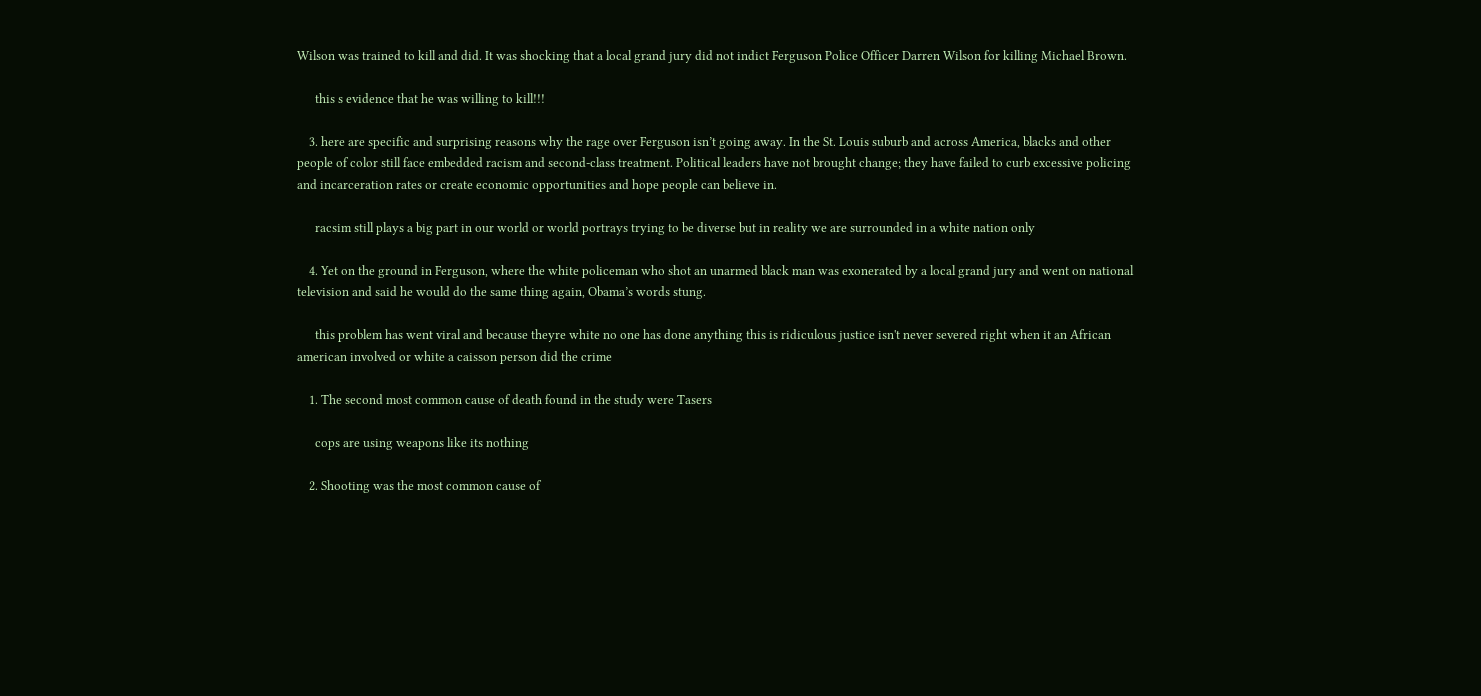Wilson was trained to kill and did. It was shocking that a local grand jury did not indict Ferguson Police Officer Darren Wilson for killing Michael Brown.

      this s evidence that he was willing to kill!!!

    3. here are specific and surprising reasons why the rage over Ferguson isn’t going away. In the St. Louis suburb and across America, blacks and other people of color still face embedded racism and second-class treatment. Political leaders have not brought change; they have failed to curb excessive policing and incarceration rates or create economic opportunities and hope people can believe in.

      racsim still plays a big part in our world or world portrays trying to be diverse but in reality we are surrounded in a white nation only

    4. Yet on the ground in Ferguson, where the white policeman who shot an unarmed black man was exonerated by a local grand jury and went on national television and said he would do the same thing again, Obama’s words stung.

      this problem has went viral and because theyre white no one has done anything this is ridiculous justice isn't never severed right when it an African american involved or white a caisson person did the crime

    1. The second most common cause of death found in the study were Tasers

      cops are using weapons like its nothing

    2. Shooting was the most common cause of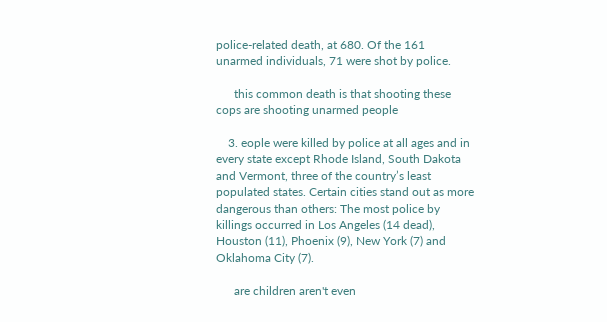police-related death, at 680. Of the 161 unarmed individuals, 71 were shot by police.

      this common death is that shooting these cops are shooting unarmed people

    3. eople were killed by police at all ages and in every state except Rhode Island, South Dakota and Vermont, three of the country’s least populated states. Certain cities stand out as more dangerous than others: The most police by killings occurred in Los Angeles (14 dead), Houston (11), Phoenix (9), New York (7) and Oklahoma City (7).

      are children aren't even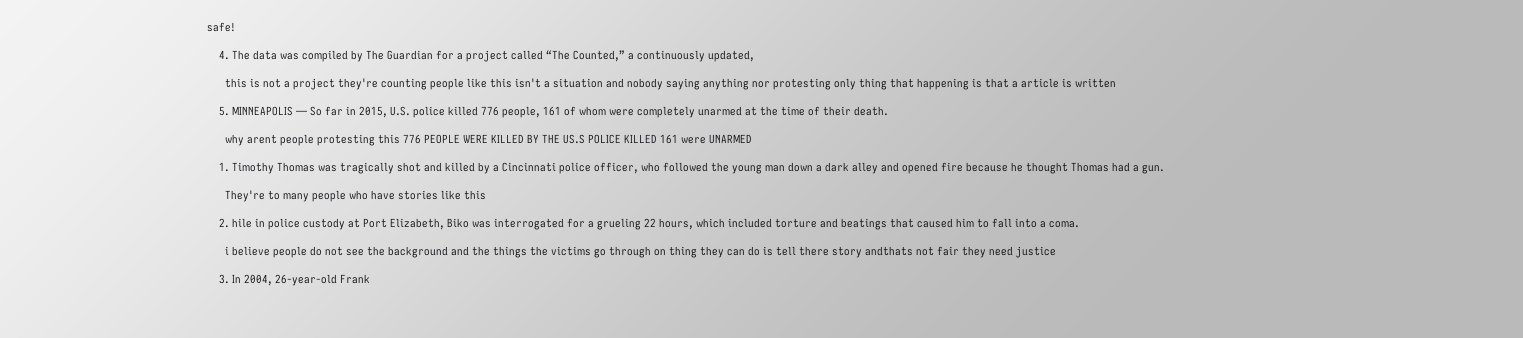safe!

    4. The data was compiled by The Guardian for a project called “The Counted,” a continuously updated,

      this is not a project they're counting people like this isn't a situation and nobody saying anything nor protesting only thing that happening is that a article is written

    5. MINNEAPOLIS — So far in 2015, U.S. police killed 776 people, 161 of whom were completely unarmed at the time of their death.

      why arent people protesting this 776 PEOPLE WERE KILLED BY THE US.S POLICE KILLED 161 were UNARMED

    1. Timothy Thomas was tragically shot and killed by a Cincinnati police officer, who followed the young man down a dark alley and opened fire because he thought Thomas had a gun.

      They're to many people who have stories like this

    2. hile in police custody at Port Elizabeth, Biko was interrogated for a grueling 22 hours, which included torture and beatings that caused him to fall into a coma.

      i believe people do not see the background and the things the victims go through on thing they can do is tell there story andthats not fair they need justice

    3. In 2004, 26-year-old Frank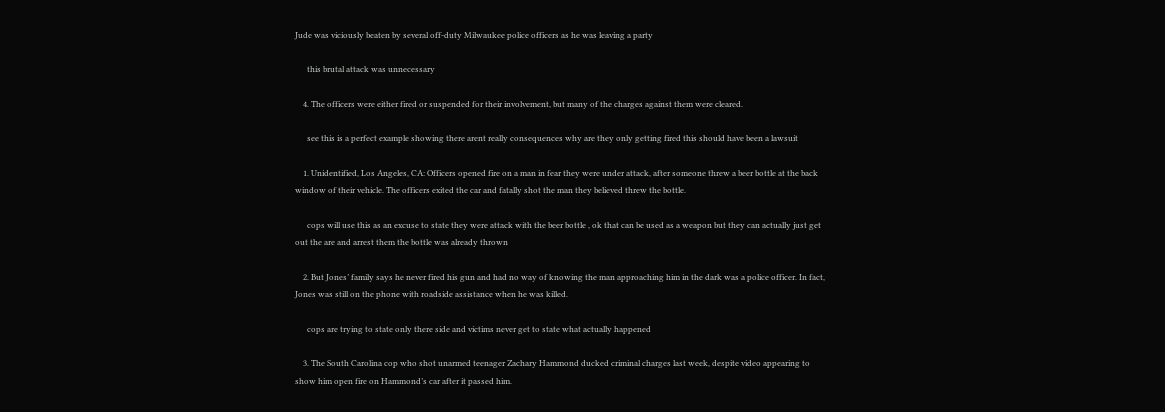Jude was viciously beaten by several off-duty Milwaukee police officers as he was leaving a party

      this brutal attack was unnecessary

    4. The officers were either fired or suspended for their involvement, but many of the charges against them were cleared.

      see this is a perfect example showing there arent really consequences why are they only getting fired this should have been a lawsuit

    1. Unidentified, Los Angeles, CA: Officers opened fire on a man in fear they were under attack, after someone threw a beer bottle at the back window of their vehicle. The officers exited the car and fatally shot the man they believed threw the bottle.

      cops will use this as an excuse to state they were attack with the beer bottle , ok that can be used as a weapon but they can actually just get out the are and arrest them the bottle was already thrown

    2. But Jones’ family says he never fired his gun and had no way of knowing the man approaching him in the dark was a police officer. In fact, Jones was still on the phone with roadside assistance when he was killed.

      cops are trying to state only there side and victims never get to state what actually happened

    3. The South Carolina cop who shot unarmed teenager Zachary Hammond ducked criminal charges last week, despite video appearing to show him open fire on Hammond’s car after it passed him.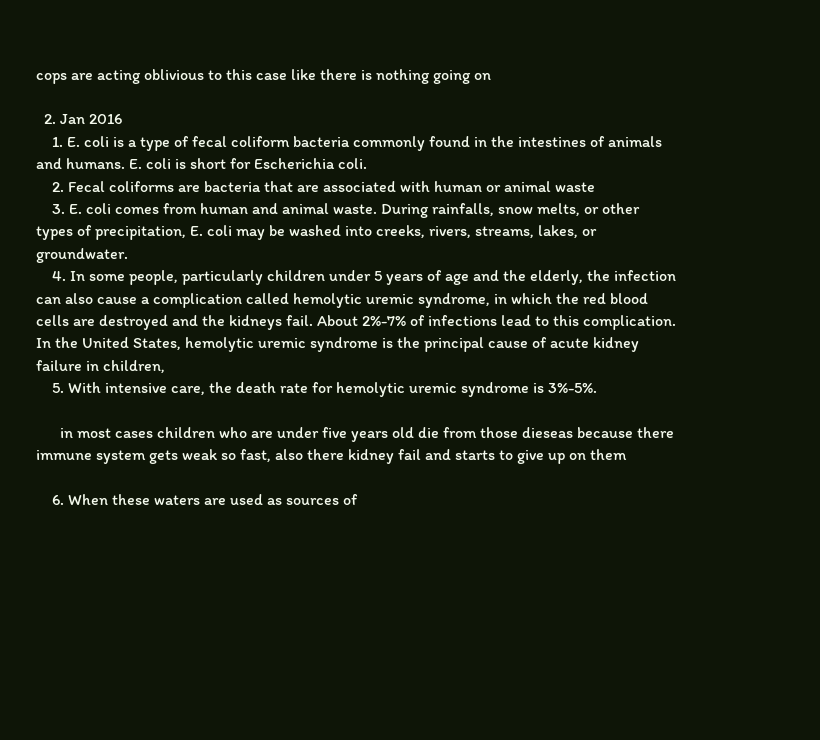cops are acting oblivious to this case like there is nothing going on

  2. Jan 2016
    1. E. coli is a type of fecal coliform bacteria commonly found in the intestines of animals and humans. E. coli is short for Escherichia coli.
    2. Fecal coliforms are bacteria that are associated with human or animal waste
    3. E. coli comes from human and animal waste. During rainfalls, snow melts, or other types of precipitation, E. coli may be washed into creeks, rivers, streams, lakes, or groundwater.
    4. In some people, particularly children under 5 years of age and the elderly, the infection can also cause a complication called hemolytic uremic syndrome, in which the red blood cells are destroyed and the kidneys fail. About 2%-7% of infections lead to this complication. In the United States, hemolytic uremic syndrome is the principal cause of acute kidney failure in children,
    5. With intensive care, the death rate for hemolytic uremic syndrome is 3%-5%.

      in most cases children who are under five years old die from those dieseas because there immune system gets weak so fast, also there kidney fail and starts to give up on them

    6. When these waters are used as sources of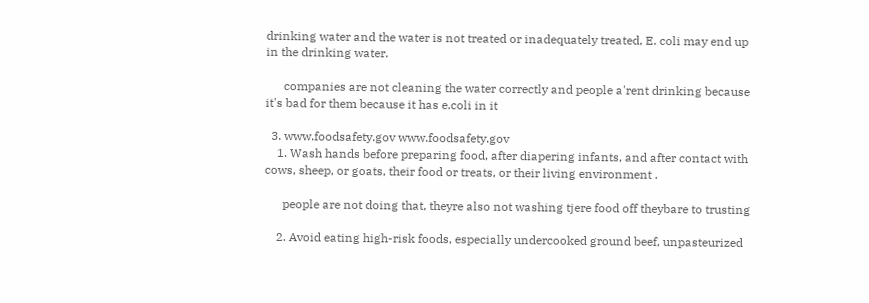drinking water and the water is not treated or inadequately treated, E. coli may end up in the drinking water.

      companies are not cleaning the water correctly and people a'rent drinking because it's bad for them because it has e.coli in it

  3. www.foodsafety.gov www.foodsafety.gov
    1. Wash hands before preparing food, after diapering infants, and after contact with cows, sheep, or goats, their food or treats, or their living environment .

      people are not doing that, theyre also not washing tjere food off theybare to trusting

    2. Avoid eating high-risk foods, especially undercooked ground beef, unpasteurized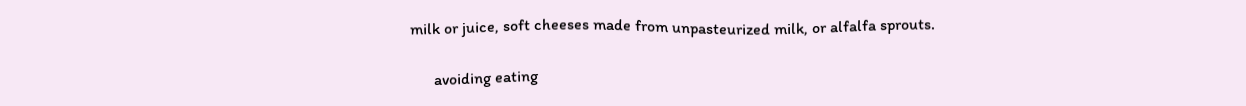milk or juice, soft cheeses made from unpasteurized milk, or alfalfa sprouts.

      avoiding eating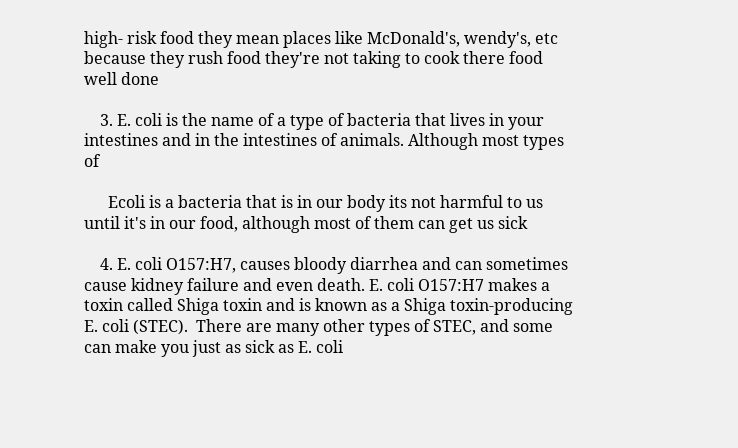high- risk food they mean places like McDonald's, wendy's, etc because they rush food they're not taking to cook there food well done

    3. E. coli is the name of a type of bacteria that lives in your intestines and in the intestines of animals. Although most types of

      Ecoli is a bacteria that is in our body its not harmful to us until it's in our food, although most of them can get us sick

    4. E. coli O157:H7, causes bloody diarrhea and can sometimes cause kidney failure and even death. E. coli O157:H7 makes a toxin called Shiga toxin and is known as a Shiga toxin-producing E. coli (STEC).  There are many other types of STEC, and some can make you just as sick as E. coli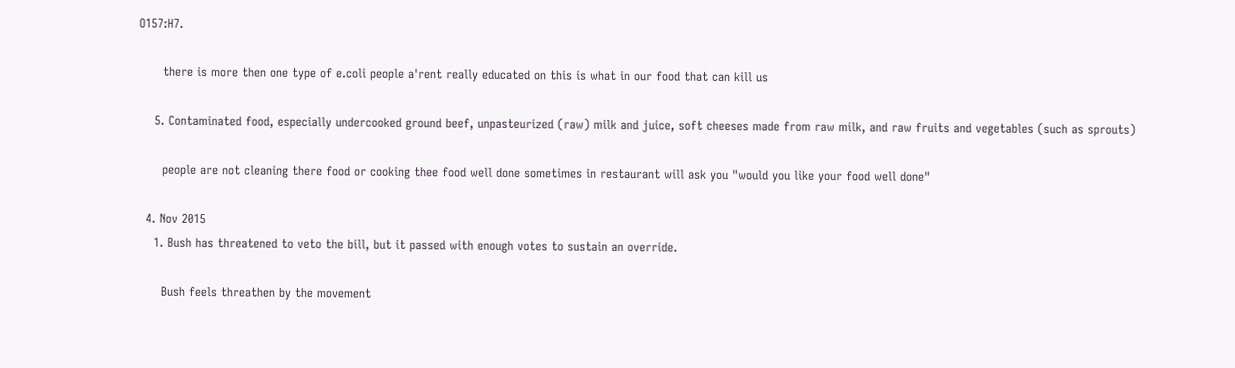O157:H7.

      there is more then one type of e.coli people a'rent really educated on this is what in our food that can kill us

    5. Contaminated food, especially undercooked ground beef, unpasteurized (raw) milk and juice, soft cheeses made from raw milk, and raw fruits and vegetables (such as sprouts)

      people are not cleaning there food or cooking thee food well done sometimes in restaurant will ask you "would you like your food well done"

  4. Nov 2015
    1. Bush has threatened to veto the bill, but it passed with enough votes to sustain an override.

      Bush feels threathen by the movement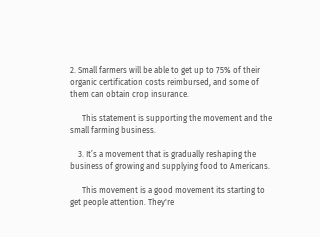2. Small farmers will be able to get up to 75% of their organic certification costs reimbursed, and some of them can obtain crop insurance.

      This statement is supporting the movement and the small farming business.

    3. It’s a movement that is gradually reshaping the business of growing and supplying food to Americans.

      This movement is a good movement its starting to get people attention. They're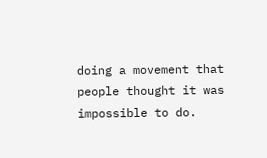doing a movement that people thought it was impossible to do.